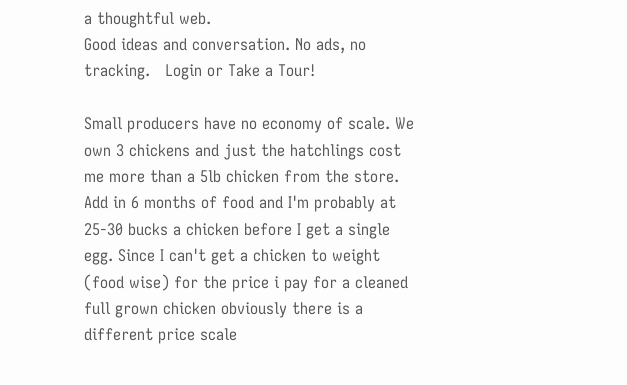a thoughtful web.
Good ideas and conversation. No ads, no tracking.   Login or Take a Tour!

Small producers have no economy of scale. We own 3 chickens and just the hatchlings cost me more than a 5lb chicken from the store. Add in 6 months of food and I'm probably at 25-30 bucks a chicken before I get a single egg. Since I can't get a chicken to weight (food wise) for the price i pay for a cleaned full grown chicken obviously there is a different price scale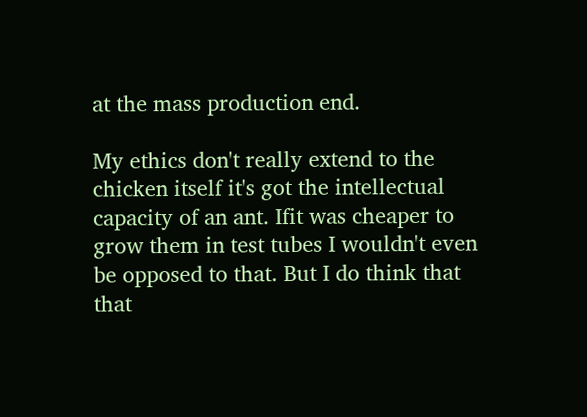at the mass production end.

My ethics don't really extend to the chicken itself it's got the intellectual capacity of an ant. Ifit was cheaper to grow them in test tubes I wouldn't even be opposed to that. But I do think that that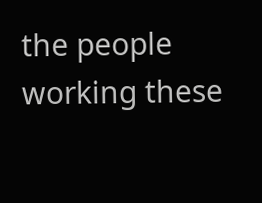the people working these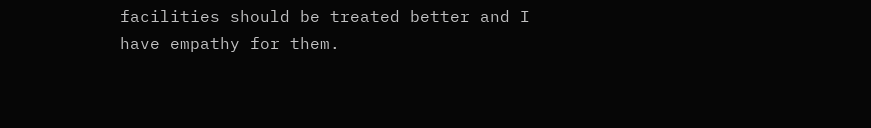facilities should be treated better and I have empathy for them.